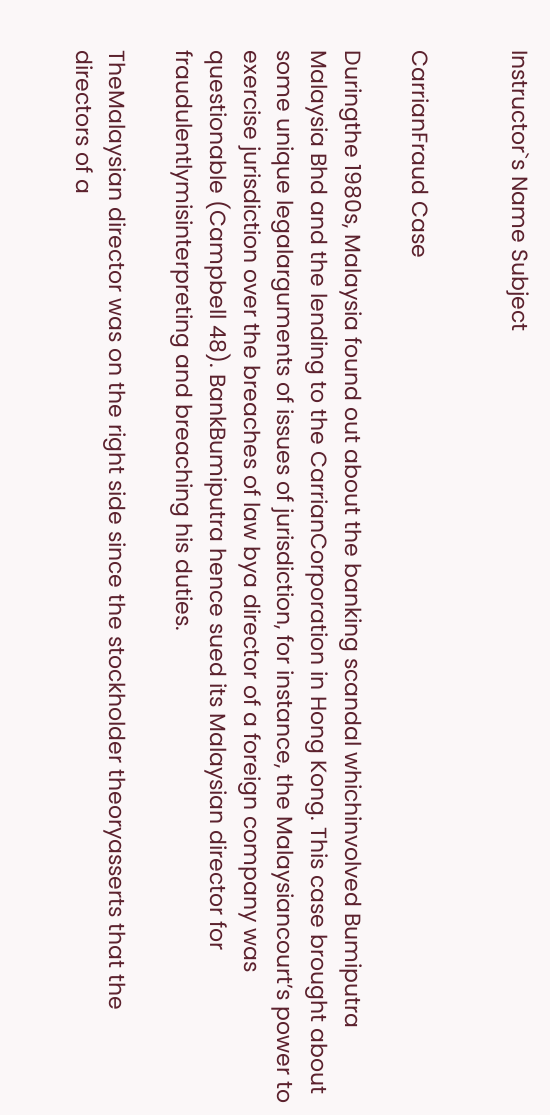Instructor`s Name Subject


CarrianFraud Case

Duringthe 1980s, Malaysia found out about the banking scandal whichinvolved Bumiputra Malaysia Bhd and the lending to the CarrianCorporation in Hong Kong. This case brought about some unique legalarguments of issues of jurisdiction, for instance, the Malaysiancourt’s power to exercise jurisdiction over the breaches of law bya director of a foreign company was questionable (Campbell 48). BankBumiputra hence sued its Malaysian director for fraudulentlymisinterpreting and breaching his duties.

TheMalaysian director was on the right side since the stockholder theoryasserts that the directors of a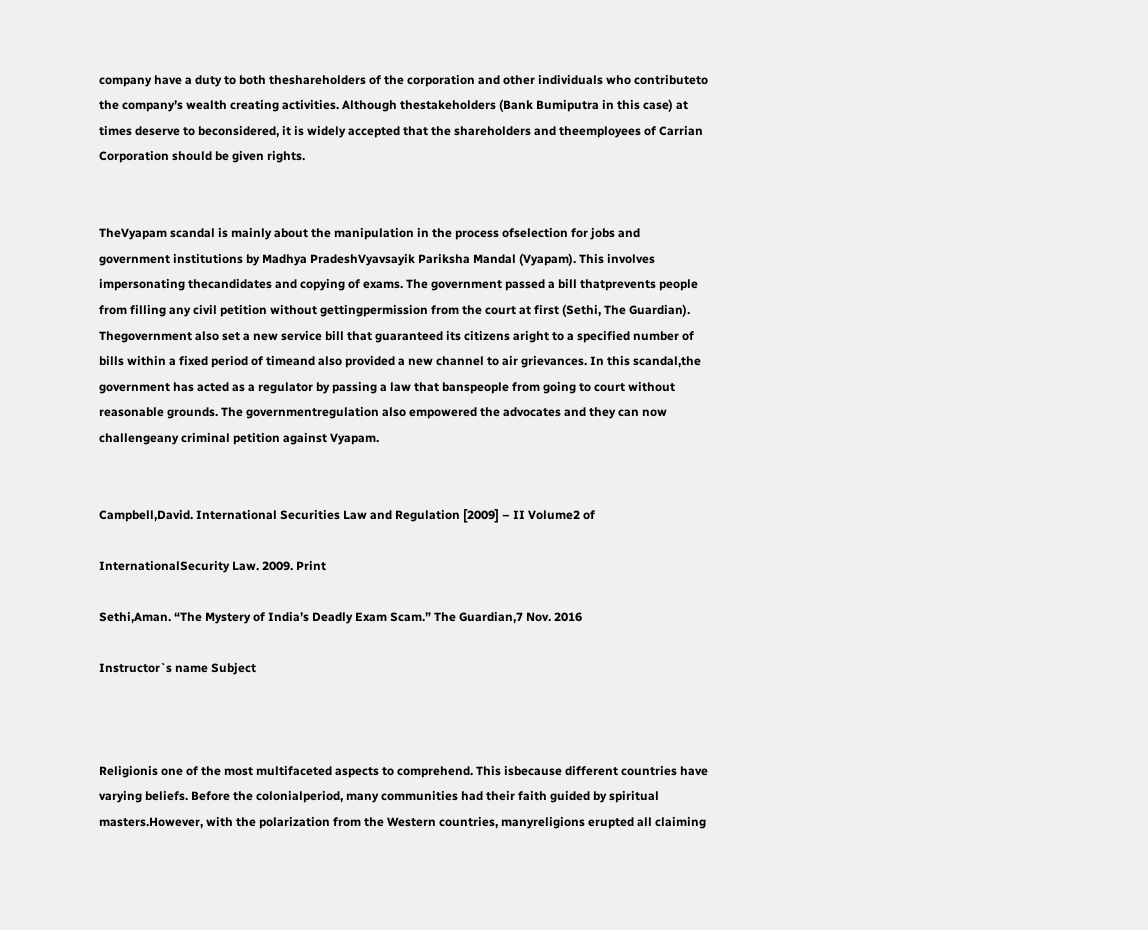company have a duty to both theshareholders of the corporation and other individuals who contributeto the company’s wealth creating activities. Although thestakeholders (Bank Bumiputra in this case) at times deserve to beconsidered, it is widely accepted that the shareholders and theemployees of Carrian Corporation should be given rights.


TheVyapam scandal is mainly about the manipulation in the process ofselection for jobs and government institutions by Madhya PradeshVyavsayik Pariksha Mandal (Vyapam). This involves impersonating thecandidates and copying of exams. The government passed a bill thatprevents people from filling any civil petition without gettingpermission from the court at first (Sethi, The Guardian). Thegovernment also set a new service bill that guaranteed its citizens aright to a specified number of bills within a fixed period of timeand also provided a new channel to air grievances. In this scandal,the government has acted as a regulator by passing a law that banspeople from going to court without reasonable grounds. The governmentregulation also empowered the advocates and they can now challengeany criminal petition against Vyapam.


Campbell,David. International Securities Law and Regulation [2009] – II Volume2 of

InternationalSecurity Law. 2009. Print

Sethi,Aman. “The Mystery of India’s Deadly Exam Scam.” The Guardian,7 Nov. 2016

Instructor`s name Subject



Religionis one of the most multifaceted aspects to comprehend. This isbecause different countries have varying beliefs. Before the colonialperiod, many communities had their faith guided by spiritual masters.However, with the polarization from the Western countries, manyreligions erupted all claiming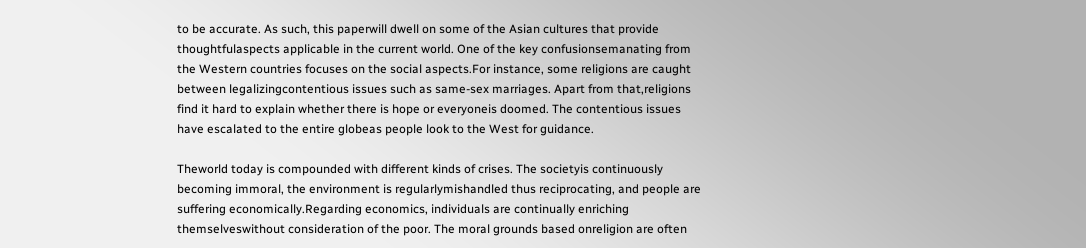to be accurate. As such, this paperwill dwell on some of the Asian cultures that provide thoughtfulaspects applicable in the current world. One of the key confusionsemanating from the Western countries focuses on the social aspects.For instance, some religions are caught between legalizingcontentious issues such as same-sex marriages. Apart from that,religions find it hard to explain whether there is hope or everyoneis doomed. The contentious issues have escalated to the entire globeas people look to the West for guidance.

Theworld today is compounded with different kinds of crises. The societyis continuously becoming immoral, the environment is regularlymishandled thus reciprocating, and people are suffering economically.Regarding economics, individuals are continually enriching themselveswithout consideration of the poor. The moral grounds based onreligion are often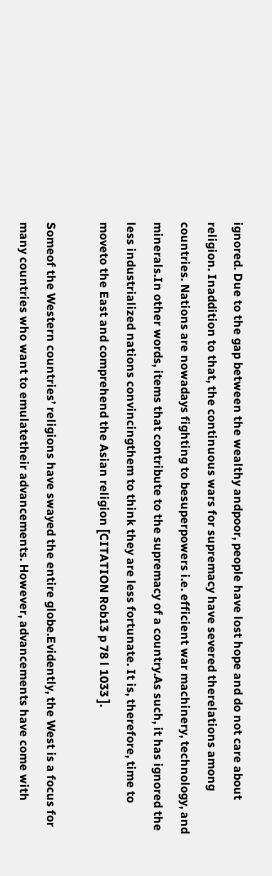ignored. Due to the gap between the wealthy andpoor, people have lost hope and do not care about religion. Inaddition to that, the continuous wars for supremacy have severed therelations among countries. Nations are nowadays fighting to besuperpowers i.e. efficient war machinery, technology, and minerals.In other words, items that contribute to the supremacy of a country.As such, it has ignored the less industrialized nations convincingthem to think they are less fortunate. It is, therefore, time to moveto the East and comprehend the Asian religion [CITATION Rob13 p 78 l 1033 ].

Someof the Western countries’ religions have swayed the entire globe.Evidently, the West is a focus for many countries who want to emulatetheir advancements. However, advancements have come with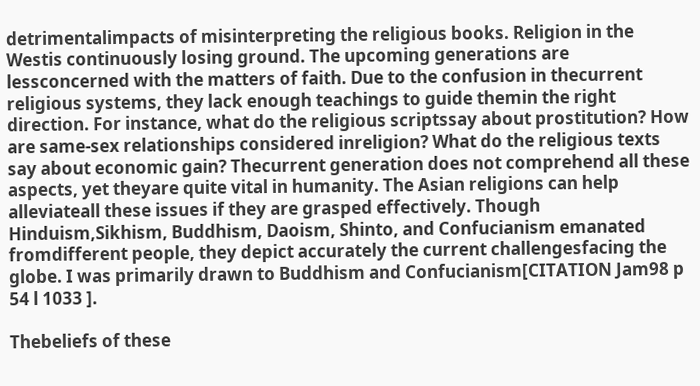detrimentalimpacts of misinterpreting the religious books. Religion in the Westis continuously losing ground. The upcoming generations are lessconcerned with the matters of faith. Due to the confusion in thecurrent religious systems, they lack enough teachings to guide themin the right direction. For instance, what do the religious scriptssay about prostitution? How are same-sex relationships considered inreligion? What do the religious texts say about economic gain? Thecurrent generation does not comprehend all these aspects, yet theyare quite vital in humanity. The Asian religions can help alleviateall these issues if they are grasped effectively. Though Hinduism,Sikhism, Buddhism, Daoism, Shinto, and Confucianism emanated fromdifferent people, they depict accurately the current challengesfacing the globe. I was primarily drawn to Buddhism and Confucianism[CITATION Jam98 p 54 l 1033 ].

Thebeliefs of these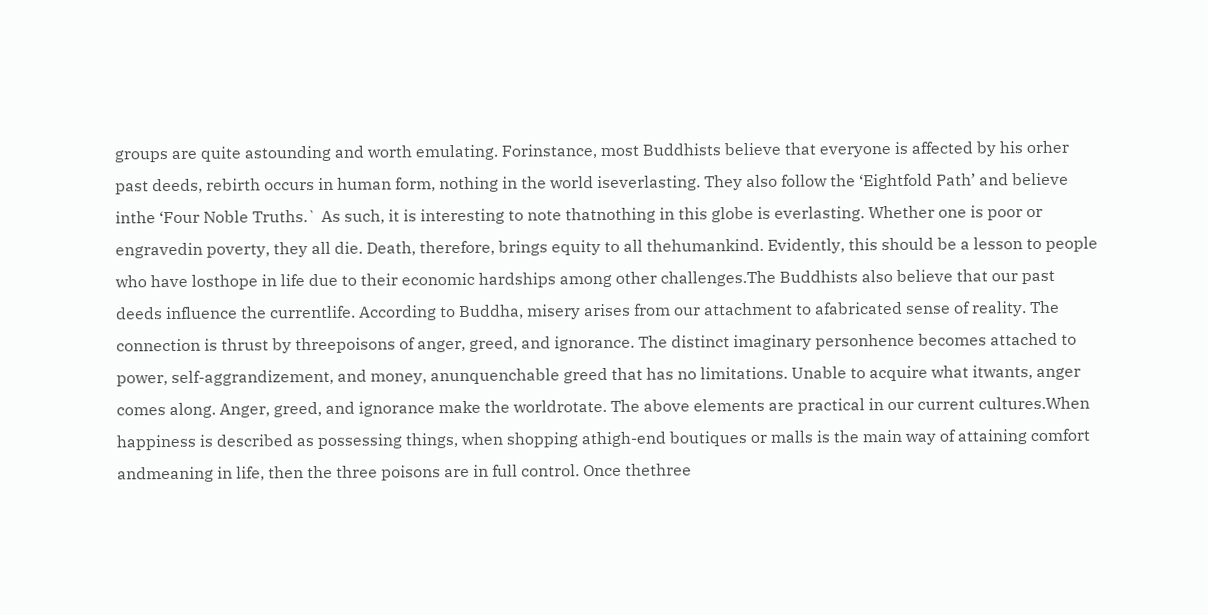groups are quite astounding and worth emulating. Forinstance, most Buddhists believe that everyone is affected by his orher past deeds, rebirth occurs in human form, nothing in the world iseverlasting. They also follow the ‘Eightfold Path’ and believe inthe ‘Four Noble Truths.` As such, it is interesting to note thatnothing in this globe is everlasting. Whether one is poor or engravedin poverty, they all die. Death, therefore, brings equity to all thehumankind. Evidently, this should be a lesson to people who have losthope in life due to their economic hardships among other challenges.The Buddhists also believe that our past deeds influence the currentlife. According to Buddha, misery arises from our attachment to afabricated sense of reality. The connection is thrust by threepoisons of anger, greed, and ignorance. The distinct imaginary personhence becomes attached to power, self-aggrandizement, and money, anunquenchable greed that has no limitations. Unable to acquire what itwants, anger comes along. Anger, greed, and ignorance make the worldrotate. The above elements are practical in our current cultures.When happiness is described as possessing things, when shopping athigh-end boutiques or malls is the main way of attaining comfort andmeaning in life, then the three poisons are in full control. Once thethree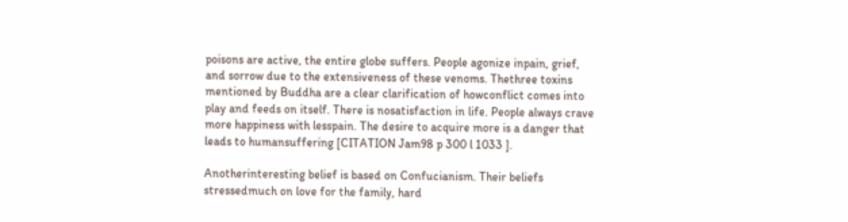poisons are active, the entire globe suffers. People agonize inpain, grief, and sorrow due to the extensiveness of these venoms. Thethree toxins mentioned by Buddha are a clear clarification of howconflict comes into play and feeds on itself. There is nosatisfaction in life. People always crave more happiness with lesspain. The desire to acquire more is a danger that leads to humansuffering [CITATION Jam98 p 300 l 1033 ].

Anotherinteresting belief is based on Confucianism. Their beliefs stressedmuch on love for the family, hard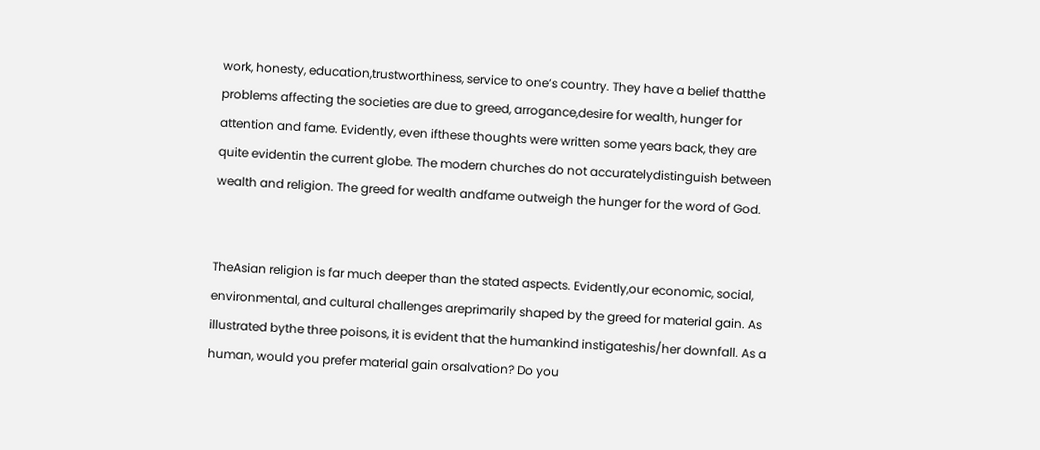work, honesty, education,trustworthiness, service to one’s country. They have a belief thatthe problems affecting the societies are due to greed, arrogance,desire for wealth, hunger for attention and fame. Evidently, even ifthese thoughts were written some years back, they are quite evidentin the current globe. The modern churches do not accuratelydistinguish between wealth and religion. The greed for wealth andfame outweigh the hunger for the word of God.


TheAsian religion is far much deeper than the stated aspects. Evidently,our economic, social, environmental, and cultural challenges areprimarily shaped by the greed for material gain. As illustrated bythe three poisons, it is evident that the humankind instigateshis/her downfall. As a human, would you prefer material gain orsalvation? Do you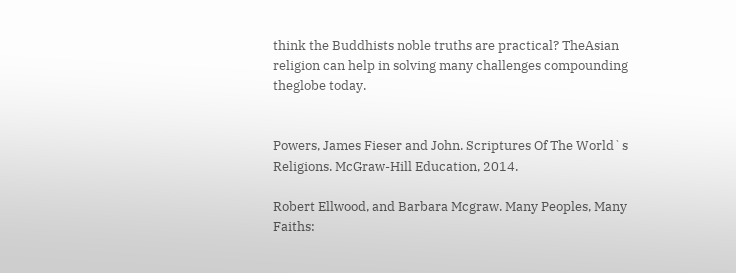think the Buddhists noble truths are practical? TheAsian religion can help in solving many challenges compounding theglobe today.


Powers, James Fieser and John. Scriptures Of The World`s Religions. McGraw-Hill Education, 2014.

Robert Ellwood, and Barbara Mcgraw. Many Peoples, Many Faiths: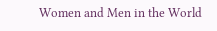Women and Men in the World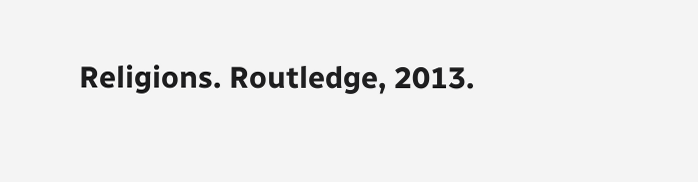Religions. Routledge, 2013.